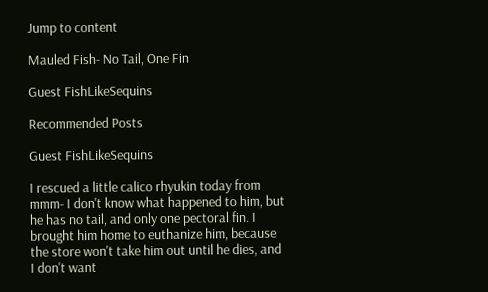Jump to content

Mauled Fish- No Tail, One Fin

Guest FishLikeSequins

Recommended Posts

Guest FishLikeSequins

I rescued a little calico rhyukin today from mmm- I don't know what happened to him, but he has no tail, and only one pectoral fin. I brought him home to euthanize him, because the store won't take him out until he dies, and I don't want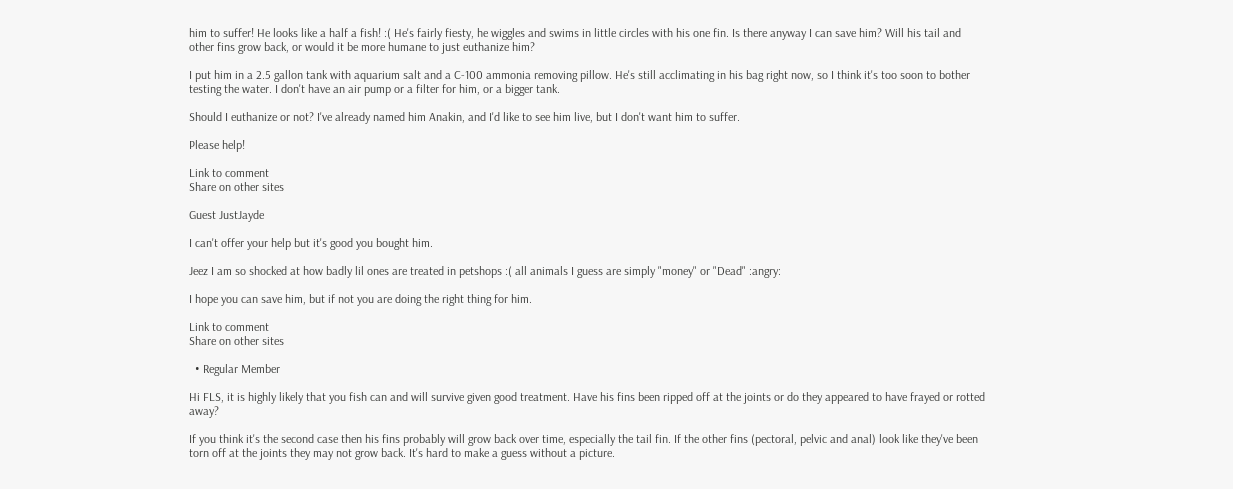him to suffer! He looks like a half a fish! :( He's fairly fiesty, he wiggles and swims in little circles with his one fin. Is there anyway I can save him? Will his tail and other fins grow back, or would it be more humane to just euthanize him?

I put him in a 2.5 gallon tank with aquarium salt and a C-100 ammonia removing pillow. He's still acclimating in his bag right now, so I think it's too soon to bother testing the water. I don't have an air pump or a filter for him, or a bigger tank.

Should I euthanize or not? I've already named him Anakin, and I'd like to see him live, but I don't want him to suffer.

Please help!

Link to comment
Share on other sites

Guest JustJayde

I can't offer your help but it's good you bought him.

Jeez I am so shocked at how badly lil ones are treated in petshops :( all animals I guess are simply "money" or "Dead" :angry:

I hope you can save him, but if not you are doing the right thing for him.

Link to comment
Share on other sites

  • Regular Member

Hi FLS, it is highly likely that you fish can and will survive given good treatment. Have his fins been ripped off at the joints or do they appeared to have frayed or rotted away?

If you think it's the second case then his fins probably will grow back over time, especially the tail fin. If the other fins (pectoral, pelvic and anal) look like they've been torn off at the joints they may not grow back. It's hard to make a guess without a picture.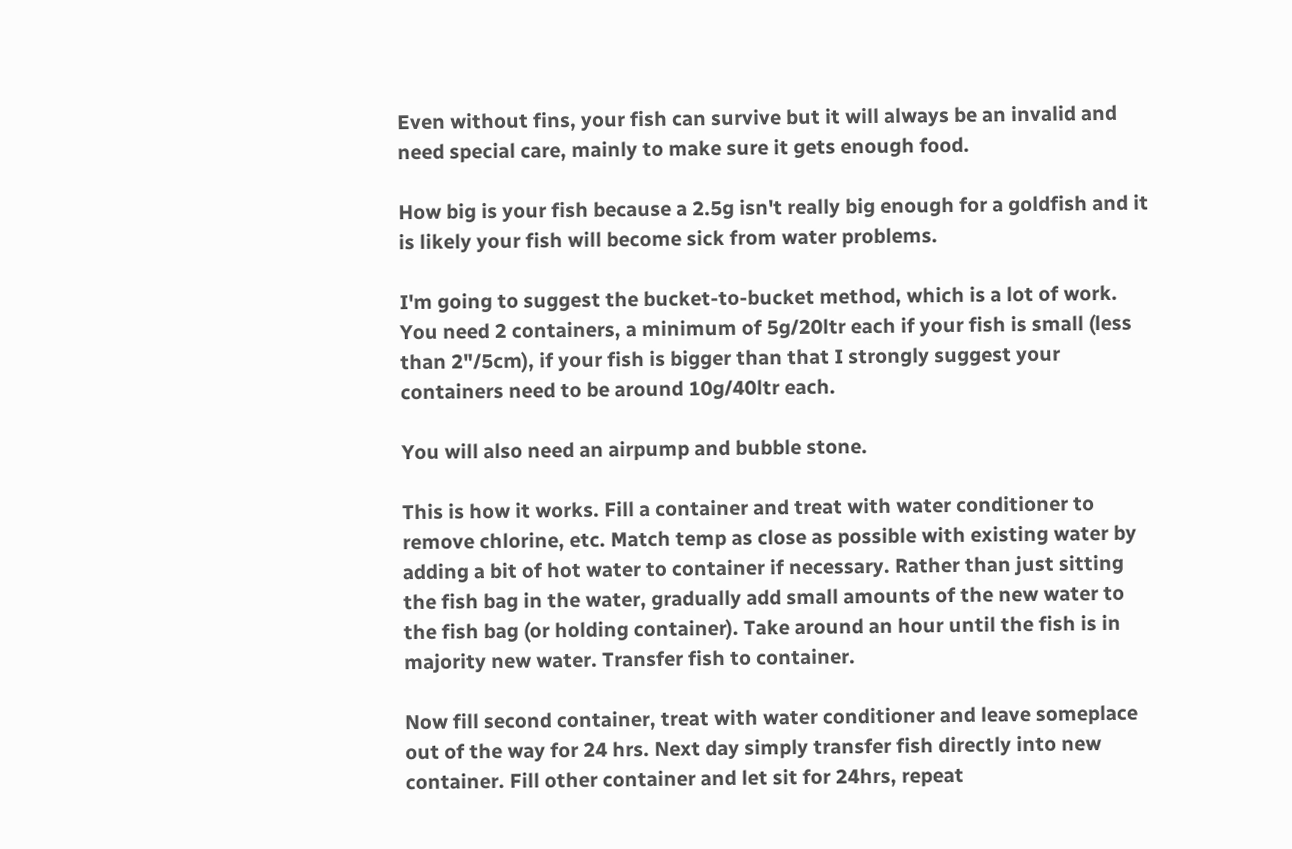Even without fins, your fish can survive but it will always be an invalid and need special care, mainly to make sure it gets enough food.

How big is your fish because a 2.5g isn't really big enough for a goldfish and it is likely your fish will become sick from water problems.

I'm going to suggest the bucket-to-bucket method, which is a lot of work. You need 2 containers, a minimum of 5g/20ltr each if your fish is small (less than 2"/5cm), if your fish is bigger than that I strongly suggest your containers need to be around 10g/40ltr each.

You will also need an airpump and bubble stone.

This is how it works. Fill a container and treat with water conditioner to remove chlorine, etc. Match temp as close as possible with existing water by adding a bit of hot water to container if necessary. Rather than just sitting the fish bag in the water, gradually add small amounts of the new water to the fish bag (or holding container). Take around an hour until the fish is in majority new water. Transfer fish to container.

Now fill second container, treat with water conditioner and leave someplace out of the way for 24 hrs. Next day simply transfer fish directly into new container. Fill other container and let sit for 24hrs, repeat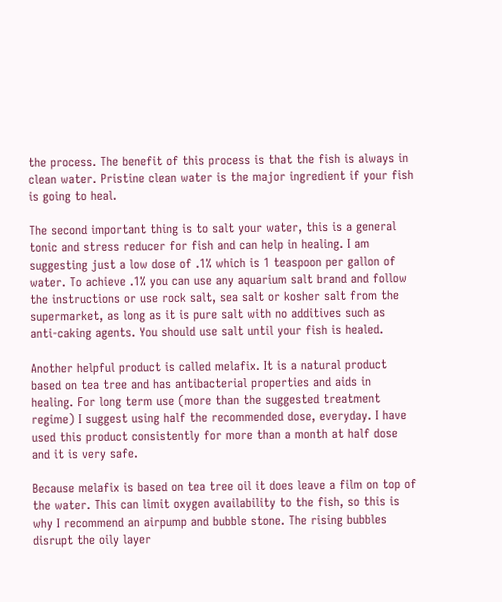the process. The benefit of this process is that the fish is always in clean water. Pristine clean water is the major ingredient if your fish is going to heal.

The second important thing is to salt your water, this is a general tonic and stress reducer for fish and can help in healing. I am suggesting just a low dose of .1% which is 1 teaspoon per gallon of water. To achieve .1% you can use any aquarium salt brand and follow the instructions or use rock salt, sea salt or kosher salt from the supermarket, as long as it is pure salt with no additives such as anti-caking agents. You should use salt until your fish is healed.

Another helpful product is called melafix. It is a natural product based on tea tree and has antibacterial properties and aids in healing. For long term use (more than the suggested treatment regime) I suggest using half the recommended dose, everyday. I have used this product consistently for more than a month at half dose and it is very safe.

Because melafix is based on tea tree oil it does leave a film on top of the water. This can limit oxygen availability to the fish, so this is why I recommend an airpump and bubble stone. The rising bubbles disrupt the oily layer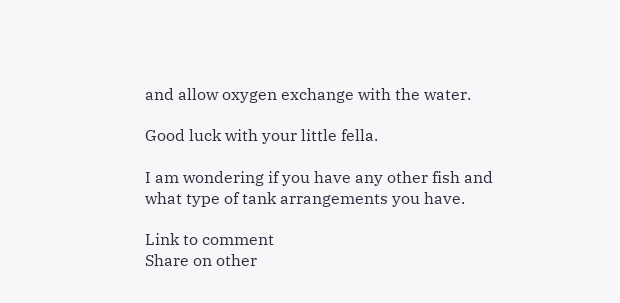and allow oxygen exchange with the water.

Good luck with your little fella.

I am wondering if you have any other fish and what type of tank arrangements you have.

Link to comment
Share on other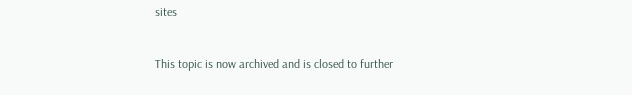sites


This topic is now archived and is closed to further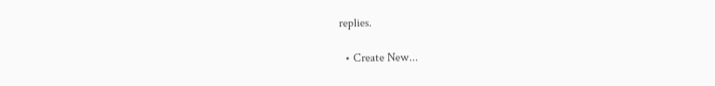replies.

  • Create New...